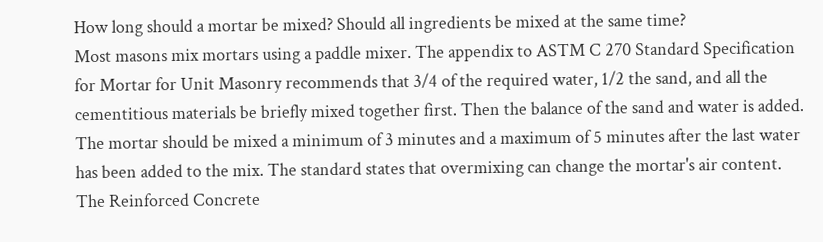How long should a mortar be mixed? Should all ingredients be mixed at the same time?
Most masons mix mortars using a paddle mixer. The appendix to ASTM C 270 Standard Specification for Mortar for Unit Masonry recommends that 3/4 of the required water, 1/2 the sand, and all the cementitious materials be briefly mixed together first. Then the balance of the sand and water is added. The mortar should be mixed a minimum of 3 minutes and a maximum of 5 minutes after the last water has been added to the mix. The standard states that overmixing can change the mortar's air content. The Reinforced Concrete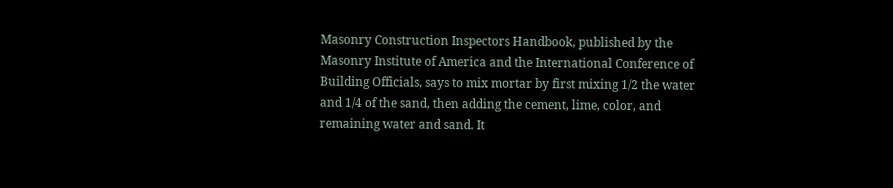Masonry Construction Inspectors Handbook, published by the Masonry Institute of America and the International Conference of Building Officials, says to mix mortar by first mixing 1/2 the water and 1/4 of the sand, then adding the cement, lime, color, and remaining water and sand. It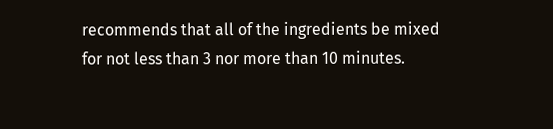recommends that all of the ingredients be mixed for not less than 3 nor more than 10 minutes.